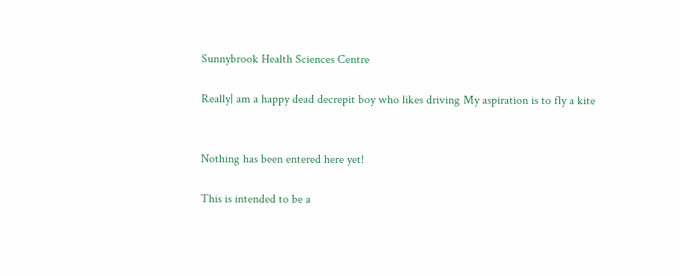Sunnybrook Health Sciences Centre

Really| am a happy dead decrepit boy who likes driving My aspiration is to fly a kite


Nothing has been entered here yet!

This is intended to be a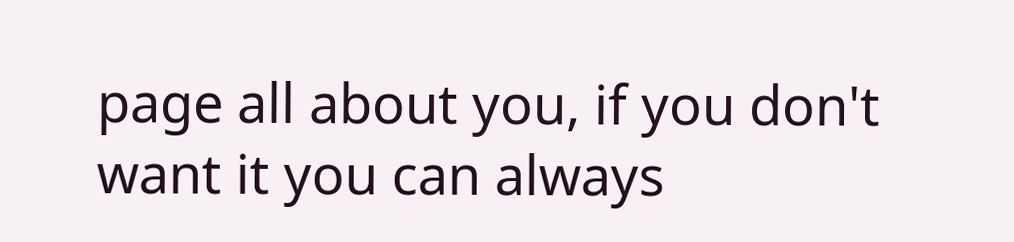page all about you, if you don't want it you can always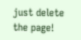just delete the page!